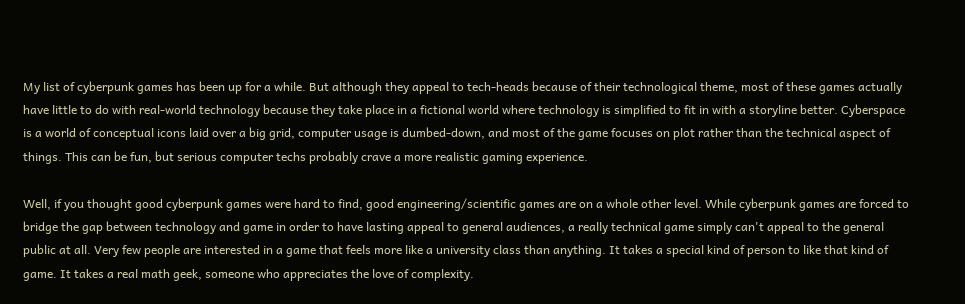My list of cyberpunk games has been up for a while. But although they appeal to tech-heads because of their technological theme, most of these games actually have little to do with real-world technology because they take place in a fictional world where technology is simplified to fit in with a storyline better. Cyberspace is a world of conceptual icons laid over a big grid, computer usage is dumbed-down, and most of the game focuses on plot rather than the technical aspect of things. This can be fun, but serious computer techs probably crave a more realistic gaming experience.

Well, if you thought good cyberpunk games were hard to find, good engineering/scientific games are on a whole other level. While cyberpunk games are forced to bridge the gap between technology and game in order to have lasting appeal to general audiences, a really technical game simply can't appeal to the general public at all. Very few people are interested in a game that feels more like a university class than anything. It takes a special kind of person to like that kind of game. It takes a real math geek, someone who appreciates the love of complexity.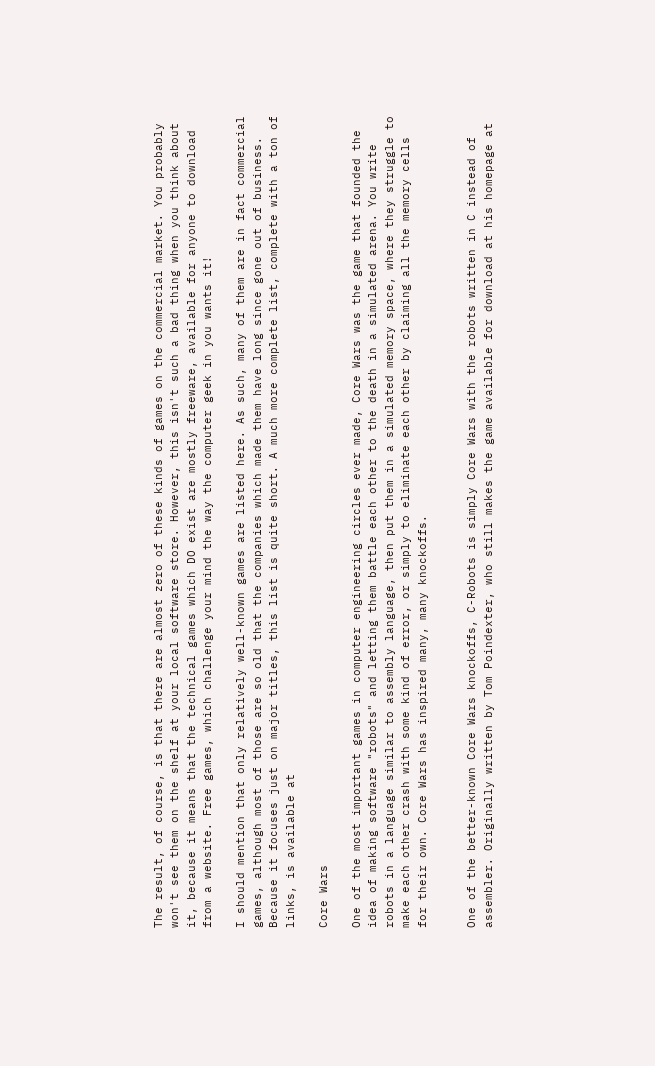The result, of course, is that there are almost zero of these kinds of games on the commercial market. You probably won't see them on the shelf at your local software store. However, this isn't such a bad thing when you think about it, because it means that the technical games which DO exist are mostly freeware, available for anyone to download from a website. Free games, which challenge your mind the way the computer geek in you wants it!

I should mention that only relatively well-known games are listed here. As such, many of them are in fact commercial games, although most of those are so old that the companies which made them have long since gone out of business. Because it focuses just on major titles, this list is quite short. A much more complete list, complete with a ton of links, is available at

Core Wars

One of the most important games in computer engineering circles ever made, Core Wars was the game that founded the idea of making software "robots" and letting them battle each other to the death in a simulated arena. You write robots in a language similar to assembly language, then put them in a simulated memory space, where they struggle to make each other crash with some kind of error, or simply to eliminate each other by claiming all the memory cells for their own. Core Wars has inspired many, many knockoffs.


One of the better-known Core Wars knockoffs, C-Robots is simply Core Wars with the robots written in C instead of assembler. Originally written by Tom Poindexter, who still makes the game available for download at his homepage at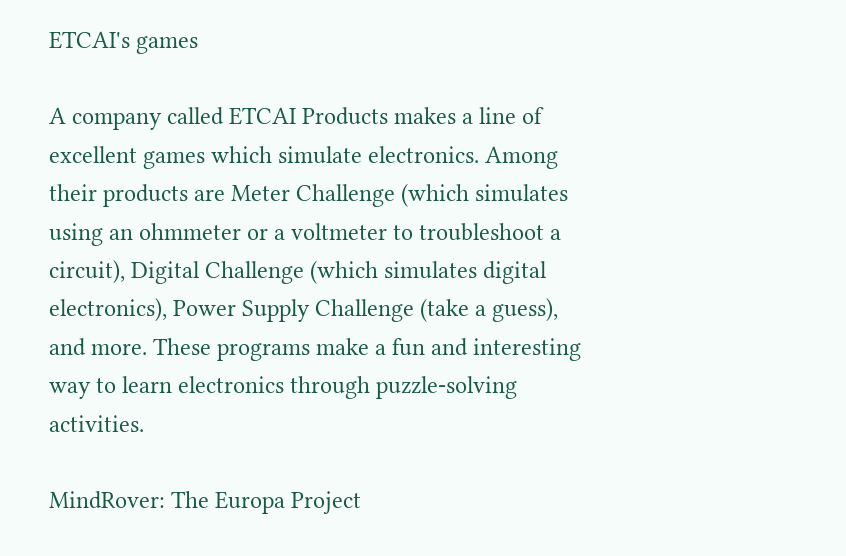ETCAI's games

A company called ETCAI Products makes a line of excellent games which simulate electronics. Among their products are Meter Challenge (which simulates using an ohmmeter or a voltmeter to troubleshoot a circuit), Digital Challenge (which simulates digital electronics), Power Supply Challenge (take a guess), and more. These programs make a fun and interesting way to learn electronics through puzzle-solving activities.

MindRover: The Europa Project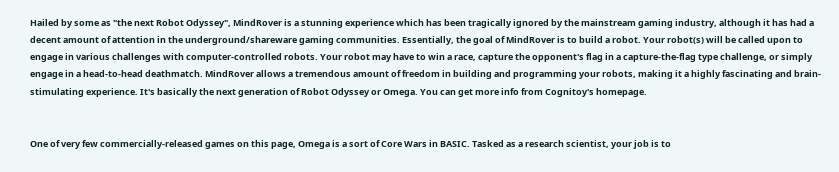Hailed by some as "the next Robot Odyssey", MindRover is a stunning experience which has been tragically ignored by the mainstream gaming industry, although it has had a decent amount of attention in the underground/shareware gaming communities. Essentially, the goal of MindRover is to build a robot. Your robot(s) will be called upon to engage in various challenges with computer-controlled robots. Your robot may have to win a race, capture the opponent's flag in a capture-the-flag type challenge, or simply engage in a head-to-head deathmatch. MindRover allows a tremendous amount of freedom in building and programming your robots, making it a highly fascinating and brain-stimulating experience. It's basically the next generation of Robot Odyssey or Omega. You can get more info from Cognitoy's homepage.


One of very few commercially-released games on this page, Omega is a sort of Core Wars in BASIC. Tasked as a research scientist, your job is to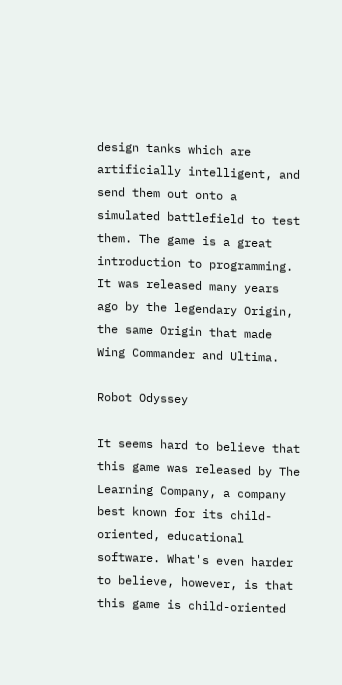design tanks which are artificially intelligent, and send them out onto a simulated battlefield to test them. The game is a great introduction to programming. It was released many years ago by the legendary Origin, the same Origin that made Wing Commander and Ultima.

Robot Odyssey

It seems hard to believe that this game was released by The Learning Company, a company best known for its child-oriented, educational software. What's even harder to believe, however, is that this game is child-oriented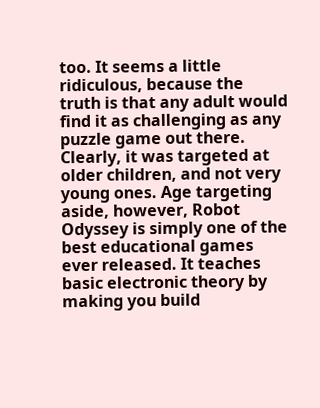too. It seems a little ridiculous, because the truth is that any adult would find it as challenging as any puzzle game out there. Clearly, it was targeted at older children, and not very young ones. Age targeting aside, however, Robot Odyssey is simply one of the best educational games ever released. It teaches basic electronic theory by making you build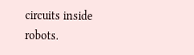circuits inside robots.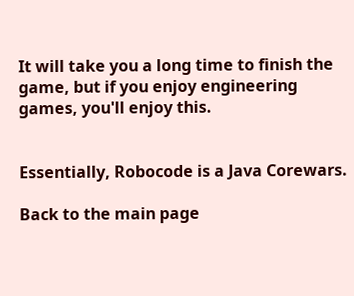It will take you a long time to finish the game, but if you enjoy engineering games, you'll enjoy this.


Essentially, Robocode is a Java Corewars.

Back to the main page